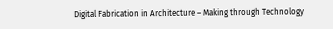Digital Fabrication in Architecture – Making through Technology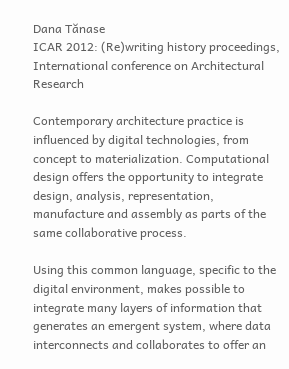Dana Tănase
ICAR 2012: (Re)writing history proceedings, International conference on Architectural Research

Contemporary architecture practice is influenced by digital technologies, from concept to materialization. Computational design offers the opportunity to integrate design, analysis, representation, manufacture and assembly as parts of the same collaborative process.

Using this common language, specific to the digital environment, makes possible to integrate many layers of information that generates an emergent system, where data interconnects and collaborates to offer an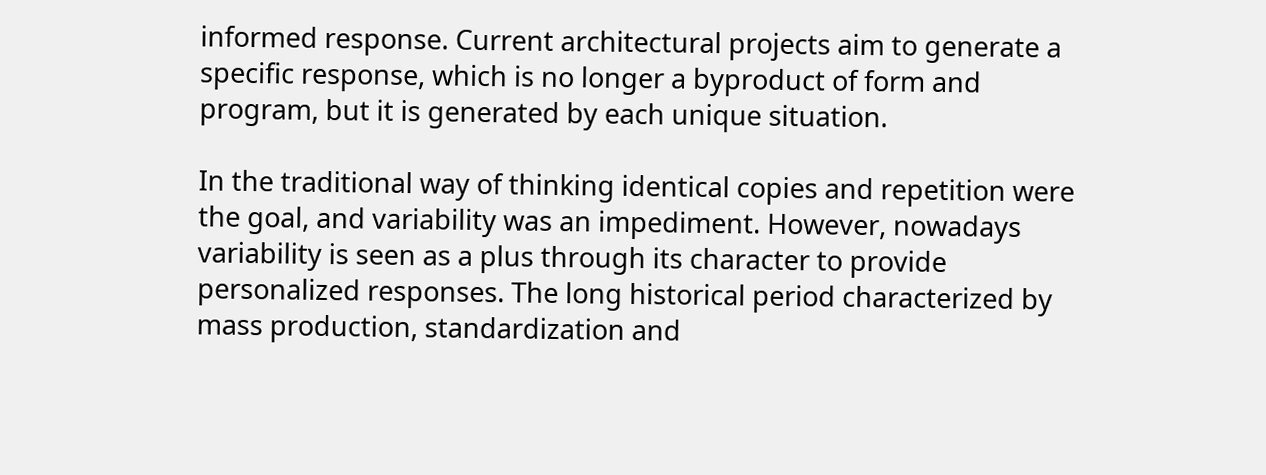informed response. Current architectural projects aim to generate a specific response, which is no longer a byproduct of form and program, but it is generated by each unique situation.

In the traditional way of thinking identical copies and repetition were the goal, and variability was an impediment. However, nowadays variability is seen as a plus through its character to provide personalized responses. The long historical period characterized by mass production, standardization and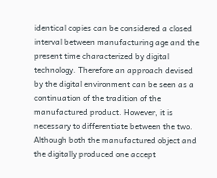identical copies can be considered a closed interval between manufacturing age and the present time characterized by digital technology. Therefore an approach devised by the digital environment can be seen as a continuation of the tradition of the manufactured product. However, it is necessary to differentiate between the two. Although both the manufactured object and the digitally produced one accept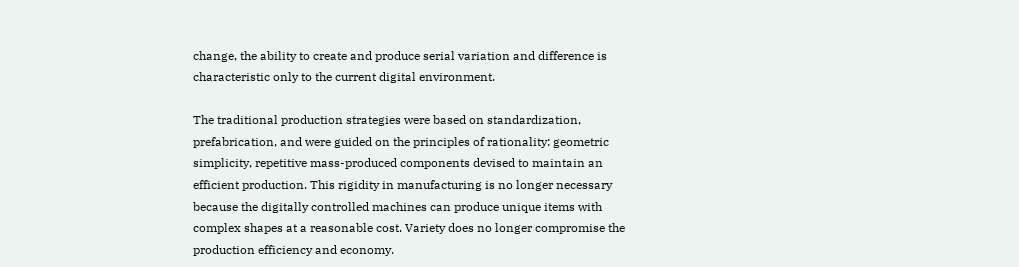change, the ability to create and produce serial variation and difference is characteristic only to the current digital environment.

The traditional production strategies were based on standardization, prefabrication, and were guided on the principles of rationality: geometric simplicity, repetitive mass-produced components devised to maintain an efficient production. This rigidity in manufacturing is no longer necessary because the digitally controlled machines can produce unique items with complex shapes at a reasonable cost. Variety does no longer compromise the production efficiency and economy.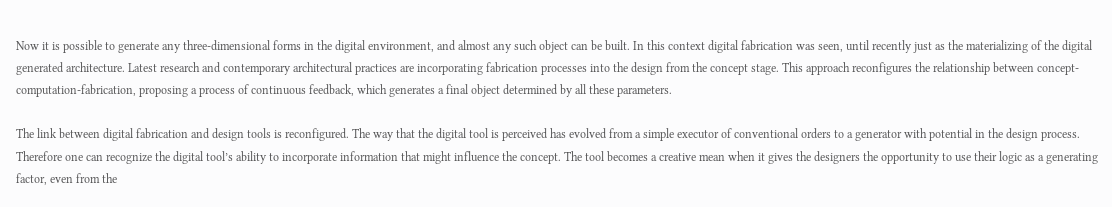Now it is possible to generate any three-dimensional forms in the digital environment, and almost any such object can be built. In this context digital fabrication was seen, until recently just as the materializing of the digital generated architecture. Latest research and contemporary architectural practices are incorporating fabrication processes into the design from the concept stage. This approach reconfigures the relationship between concept-computation-fabrication, proposing a process of continuous feedback, which generates a final object determined by all these parameters.

The link between digital fabrication and design tools is reconfigured. The way that the digital tool is perceived has evolved from a simple executor of conventional orders to a generator with potential in the design process.  Therefore one can recognize the digital tool’s ability to incorporate information that might influence the concept. The tool becomes a creative mean when it gives the designers the opportunity to use their logic as a generating factor, even from the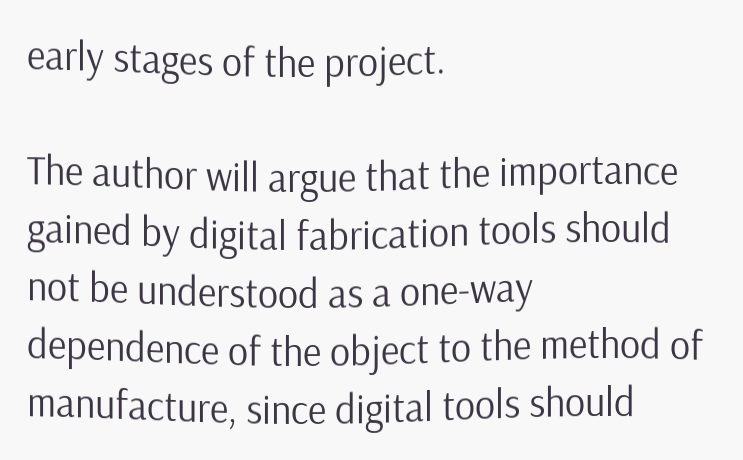early stages of the project.

The author will argue that the importance gained by digital fabrication tools should not be understood as a one-way dependence of the object to the method of manufacture, since digital tools should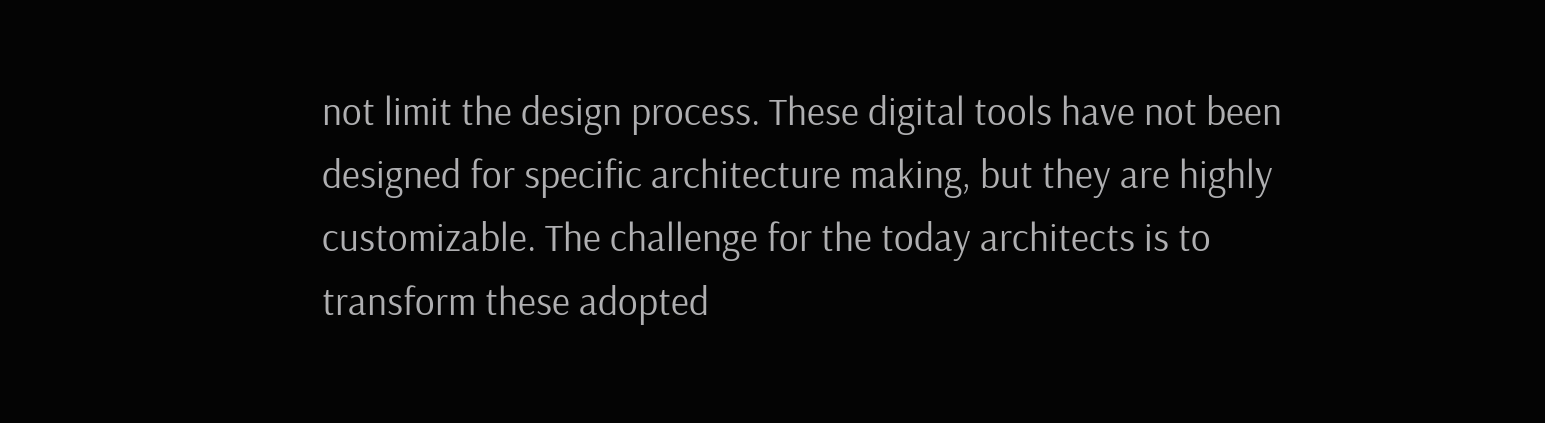not limit the design process. These digital tools have not been designed for specific architecture making, but they are highly customizable. The challenge for the today architects is to transform these adopted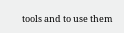tools and to use them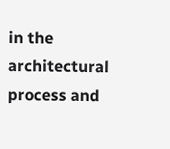in the architectural process and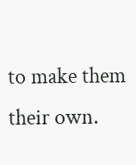to make them their own.